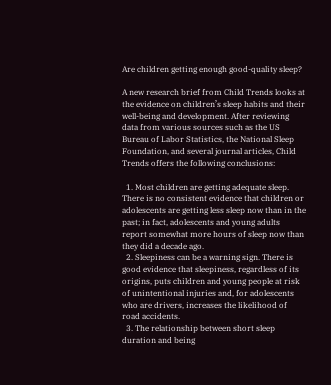Are children getting enough good-quality sleep?

A new research brief from Child Trends looks at the evidence on children’s sleep habits and their well-being and development. After reviewing data from various sources such as the US Bureau of Labor Statistics, the National Sleep Foundation, and several journal articles, Child Trends offers the following conclusions:

  1. Most children are getting adequate sleep. There is no consistent evidence that children or adolescents are getting less sleep now than in the past; in fact, adolescents and young adults report somewhat more hours of sleep now than they did a decade ago.
  2. Sleepiness can be a warning sign. There is good evidence that sleepiness, regardless of its origins, puts children and young people at risk of unintentional injuries and, for adolescents who are drivers, increases the likelihood of road accidents.
  3. The relationship between short sleep duration and being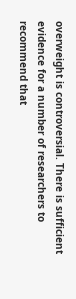overweight is controversial. There is sufficient evidence for a number of researchers to recommend that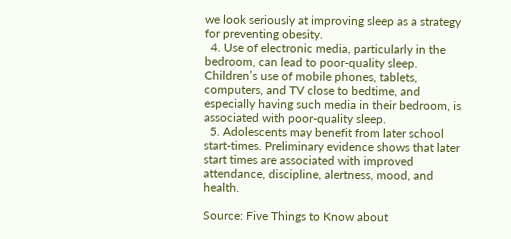we look seriously at improving sleep as a strategy for preventing obesity.
  4. Use of electronic media, particularly in the bedroom, can lead to poor-quality sleep. Children’s use of mobile phones, tablets, computers, and TV close to bedtime, and especially having such media in their bedroom, is associated with poor-quality sleep.
  5. Adolescents may benefit from later school start-times. Preliminary evidence shows that later start times are associated with improved attendance, discipline, alertness, mood, and health.

Source: Five Things to Know about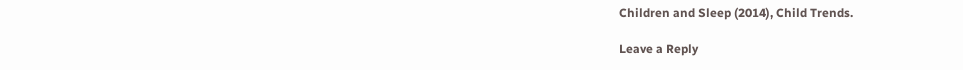Children and Sleep (2014), Child Trends.

Leave a Reply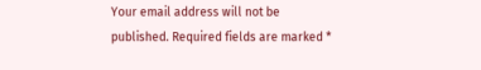Your email address will not be published. Required fields are marked *